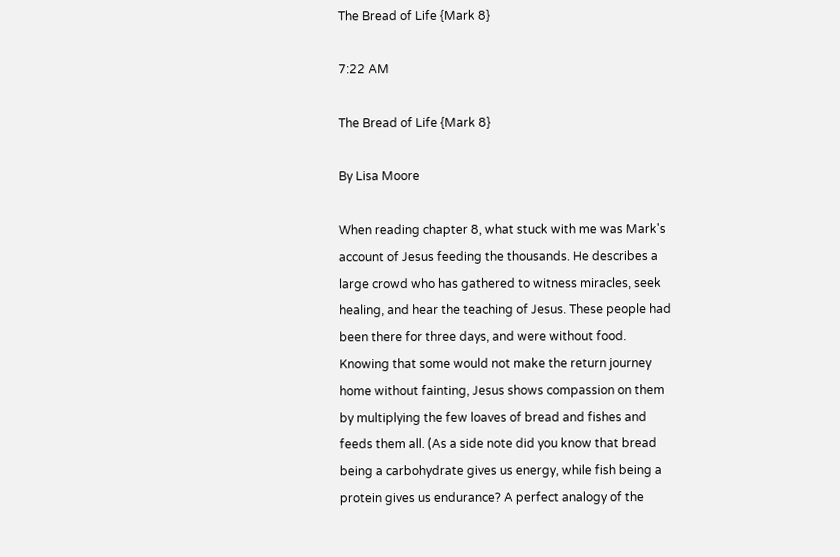The Bread of Life {Mark 8}

7:22 AM

The Bread of Life {Mark 8}

By Lisa Moore

When reading chapter 8, what stuck with me was Mark's account of Jesus feeding the thousands. He describes a large crowd who has gathered to witness miracles, seek healing, and hear the teaching of Jesus. These people had been there for three days, and were without food. Knowing that some would not make the return journey home without fainting, Jesus shows compassion on them by multiplying the few loaves of bread and fishes and feeds them all. (As a side note did you know that bread being a carbohydrate gives us energy, while fish being a protein gives us endurance? A perfect analogy of the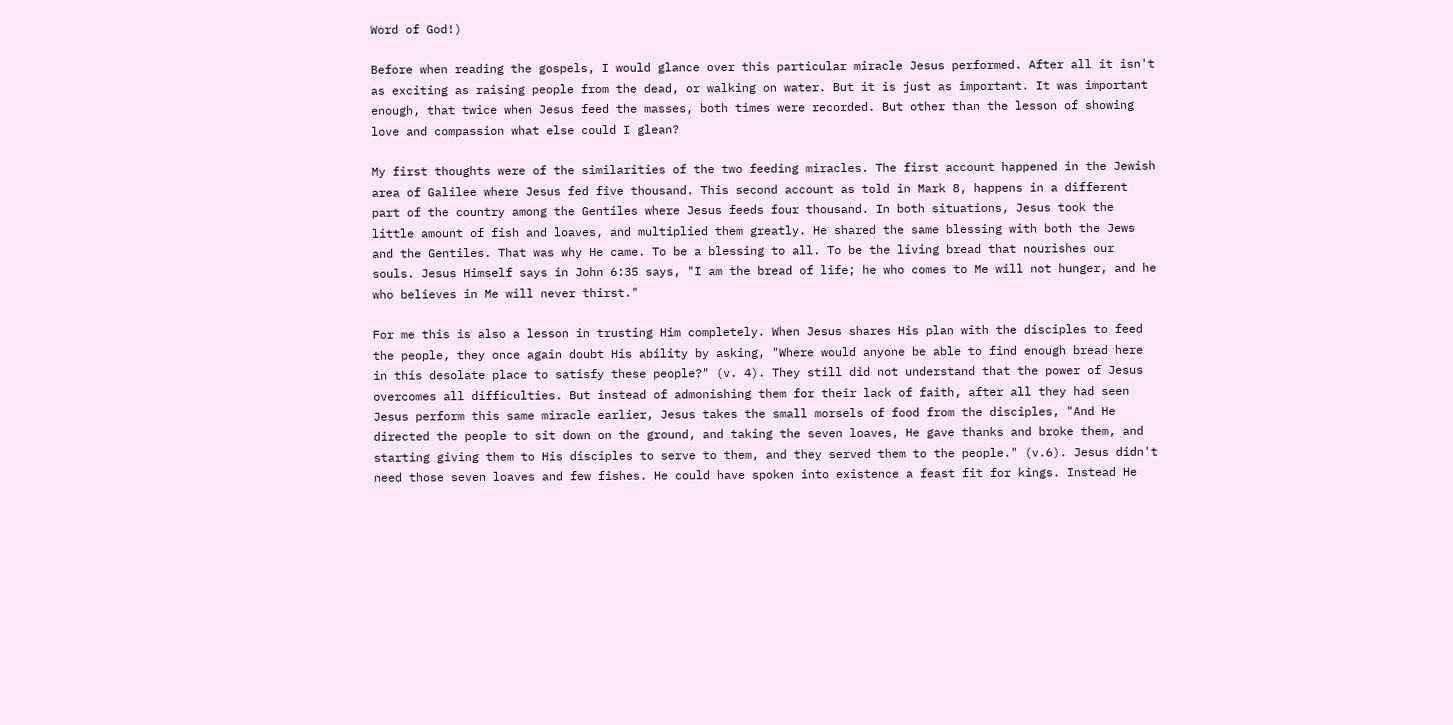Word of God!)

Before when reading the gospels, I would glance over this particular miracle Jesus performed. After all it isn't as exciting as raising people from the dead, or walking on water. But it is just as important. It was important enough, that twice when Jesus feed the masses, both times were recorded. But other than the lesson of showing love and compassion what else could I glean?

My first thoughts were of the similarities of the two feeding miracles. The first account happened in the Jewish area of Galilee where Jesus fed five thousand. This second account as told in Mark 8, happens in a different part of the country among the Gentiles where Jesus feeds four thousand. In both situations, Jesus took the little amount of fish and loaves, and multiplied them greatly. He shared the same blessing with both the Jews and the Gentiles. That was why He came. To be a blessing to all. To be the living bread that nourishes our souls. Jesus Himself says in John 6:35 says, "I am the bread of life; he who comes to Me will not hunger, and he who believes in Me will never thirst."

For me this is also a lesson in trusting Him completely. When Jesus shares His plan with the disciples to feed the people, they once again doubt His ability by asking, "Where would anyone be able to find enough bread here in this desolate place to satisfy these people?" (v. 4). They still did not understand that the power of Jesus overcomes all difficulties. But instead of admonishing them for their lack of faith, after all they had seen Jesus perform this same miracle earlier, Jesus takes the small morsels of food from the disciples, "And He directed the people to sit down on the ground, and taking the seven loaves, He gave thanks and broke them, and starting giving them to His disciples to serve to them, and they served them to the people." (v.6). Jesus didn't need those seven loaves and few fishes. He could have spoken into existence a feast fit for kings. Instead He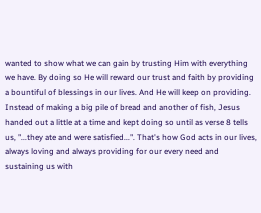wanted to show what we can gain by trusting Him with everything we have. By doing so He will reward our trust and faith by providing a bountiful of blessings in our lives. And He will keep on providing. Instead of making a big pile of bread and another of fish, Jesus handed out a little at a time and kept doing so until as verse 8 tells us, "...they ate and were satisfied...". That's how God acts in our lives, always loving and always providing for our every need and sustaining us with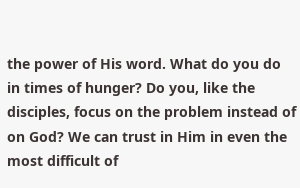the power of His word. What do you do in times of hunger? Do you, like the disciples, focus on the problem instead of on God? We can trust in Him in even the most difficult of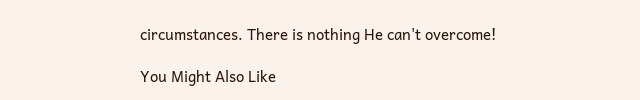circumstances. There is nothing He can't overcome!

You Might Also Like